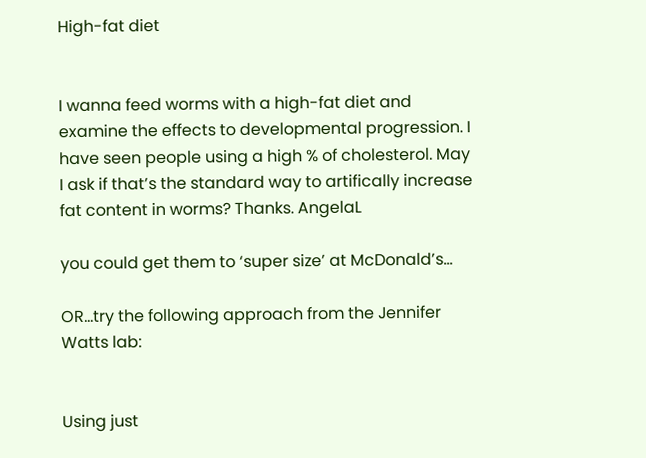High-fat diet


I wanna feed worms with a high-fat diet and examine the effects to developmental progression. I have seen people using a high % of cholesterol. May I ask if that’s the standard way to artifically increase fat content in worms? Thanks. AngelaL

you could get them to ‘super size’ at McDonald’s…

OR…try the following approach from the Jennifer Watts lab:


Using just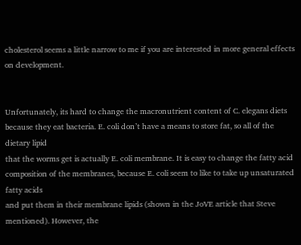cholesterol seems a little narrow to me if you are interested in more general effects on development.


Unfortunately, its hard to change the macronutrient content of C. elegans diets because they eat bacteria. E. coli don’t have a means to store fat, so all of the dietary lipid
that the worms get is actually E. coli membrane. It is easy to change the fatty acid composition of the membranes, because E. coli seem to like to take up unsaturated fatty acids
and put them in their membrane lipids (shown in the JoVE article that Steve mentioned). However, the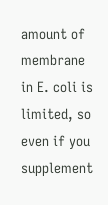amount of membrane in E. coli is limited, so even if you supplement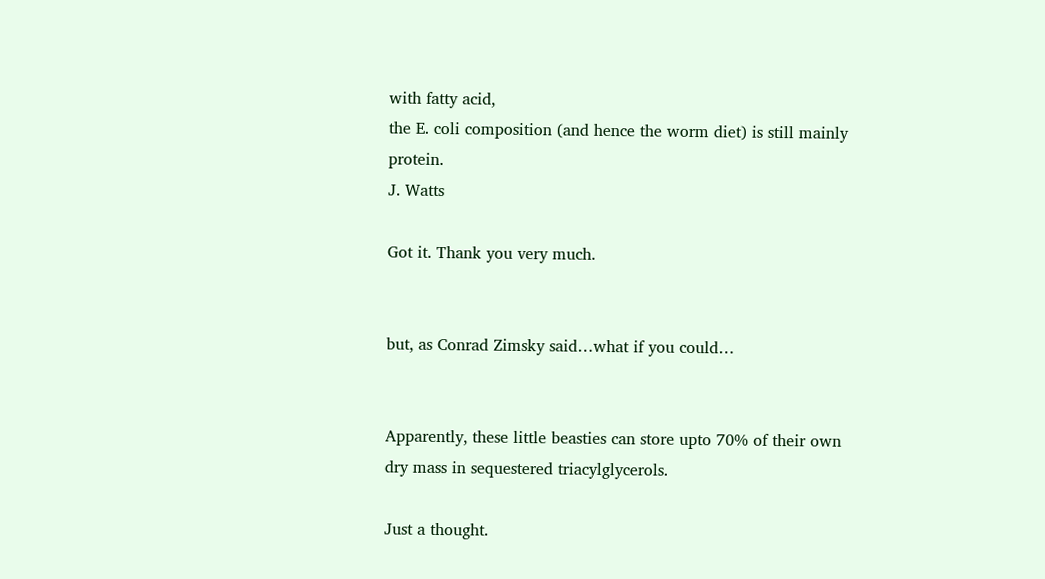with fatty acid,
the E. coli composition (and hence the worm diet) is still mainly protein.
J. Watts

Got it. Thank you very much.


but, as Conrad Zimsky said…what if you could…


Apparently, these little beasties can store upto 70% of their own dry mass in sequestered triacylglycerols.

Just a thought.